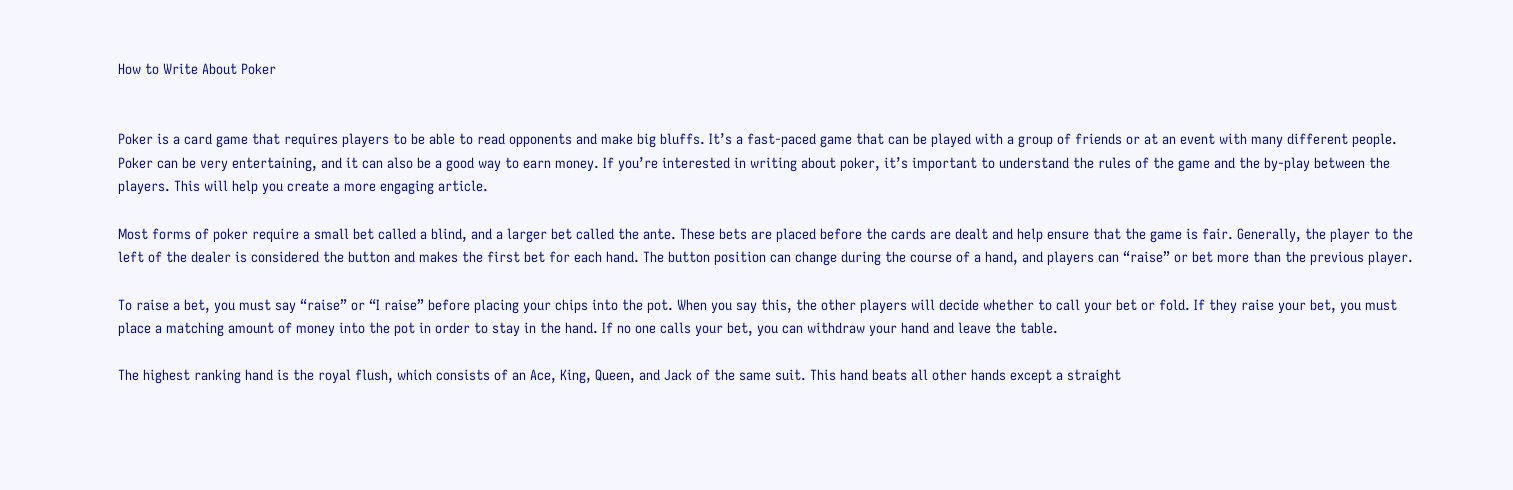How to Write About Poker


Poker is a card game that requires players to be able to read opponents and make big bluffs. It’s a fast-paced game that can be played with a group of friends or at an event with many different people. Poker can be very entertaining, and it can also be a good way to earn money. If you’re interested in writing about poker, it’s important to understand the rules of the game and the by-play between the players. This will help you create a more engaging article.

Most forms of poker require a small bet called a blind, and a larger bet called the ante. These bets are placed before the cards are dealt and help ensure that the game is fair. Generally, the player to the left of the dealer is considered the button and makes the first bet for each hand. The button position can change during the course of a hand, and players can “raise” or bet more than the previous player.

To raise a bet, you must say “raise” or “I raise” before placing your chips into the pot. When you say this, the other players will decide whether to call your bet or fold. If they raise your bet, you must place a matching amount of money into the pot in order to stay in the hand. If no one calls your bet, you can withdraw your hand and leave the table.

The highest ranking hand is the royal flush, which consists of an Ace, King, Queen, and Jack of the same suit. This hand beats all other hands except a straight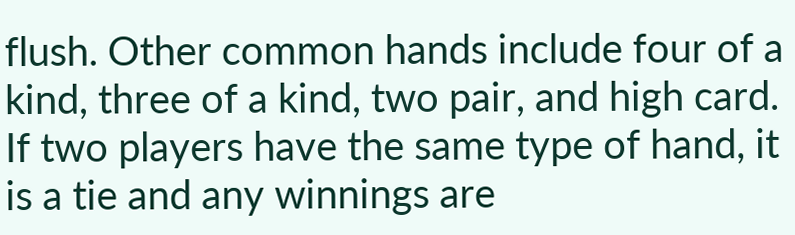flush. Other common hands include four of a kind, three of a kind, two pair, and high card. If two players have the same type of hand, it is a tie and any winnings are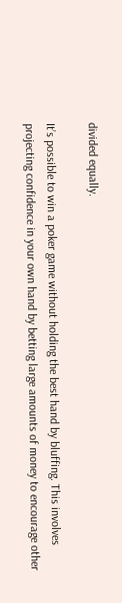divided equally.

It’s possible to win a poker game without holding the best hand by bluffing. This involves projecting confidence in your own hand by betting large amounts of money to encourage other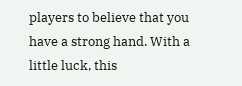players to believe that you have a strong hand. With a little luck, this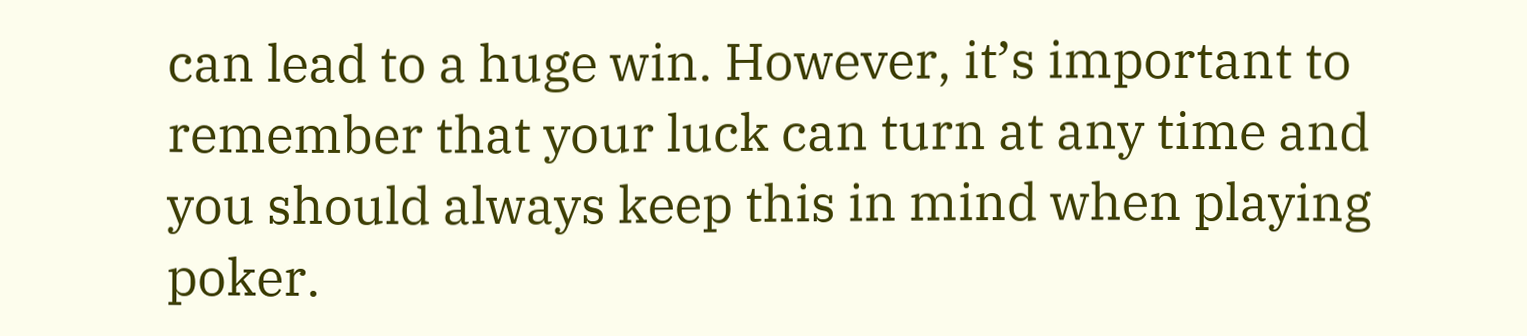can lead to a huge win. However, it’s important to remember that your luck can turn at any time and you should always keep this in mind when playing poker.